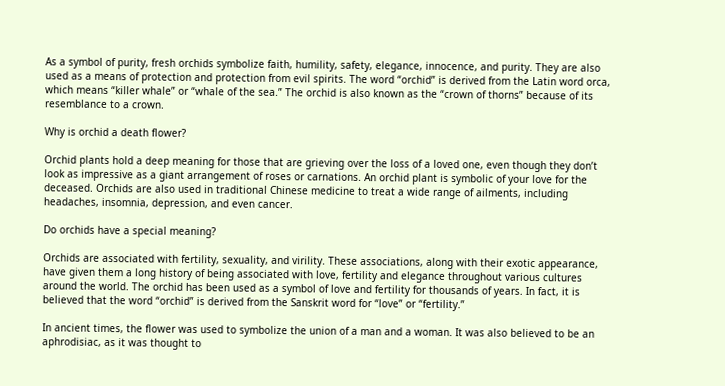As a symbol of purity, fresh orchids symbolize faith, humility, safety, elegance, innocence, and purity. They are also used as a means of protection and protection from evil spirits. The word “orchid” is derived from the Latin word orca, which means “killer whale” or “whale of the sea.” The orchid is also known as the “crown of thorns” because of its resemblance to a crown.

Why is orchid a death flower?

Orchid plants hold a deep meaning for those that are grieving over the loss of a loved one, even though they don’t look as impressive as a giant arrangement of roses or carnations. An orchid plant is symbolic of your love for the deceased. Orchids are also used in traditional Chinese medicine to treat a wide range of ailments, including headaches, insomnia, depression, and even cancer.

Do orchids have a special meaning?

Orchids are associated with fertility, sexuality, and virility. These associations, along with their exotic appearance, have given them a long history of being associated with love, fertility and elegance throughout various cultures around the world. The orchid has been used as a symbol of love and fertility for thousands of years. In fact, it is believed that the word “orchid” is derived from the Sanskrit word for “love” or “fertility.”

In ancient times, the flower was used to symbolize the union of a man and a woman. It was also believed to be an aphrodisiac, as it was thought to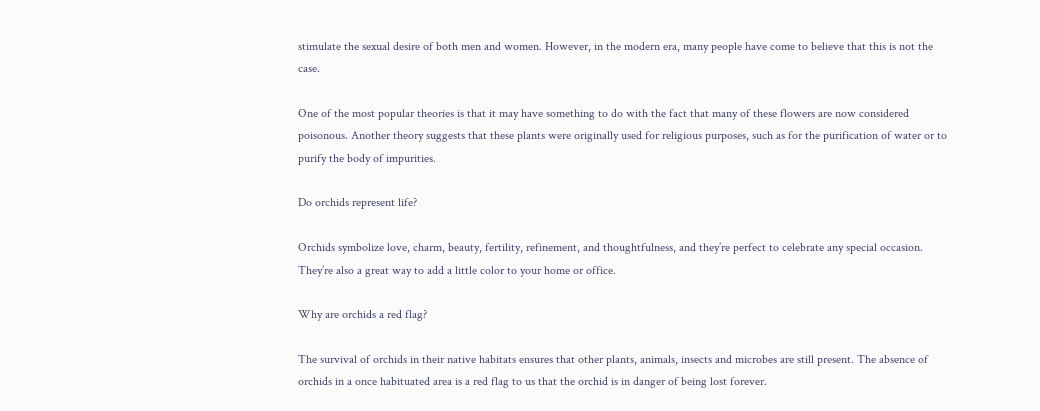stimulate the sexual desire of both men and women. However, in the modern era, many people have come to believe that this is not the case.

One of the most popular theories is that it may have something to do with the fact that many of these flowers are now considered poisonous. Another theory suggests that these plants were originally used for religious purposes, such as for the purification of water or to purify the body of impurities.

Do orchids represent life?

Orchids symbolize love, charm, beauty, fertility, refinement, and thoughtfulness, and they’re perfect to celebrate any special occasion. They’re also a great way to add a little color to your home or office.

Why are orchids a red flag?

The survival of orchids in their native habitats ensures that other plants, animals, insects and microbes are still present. The absence of orchids in a once habituated area is a red flag to us that the orchid is in danger of being lost forever.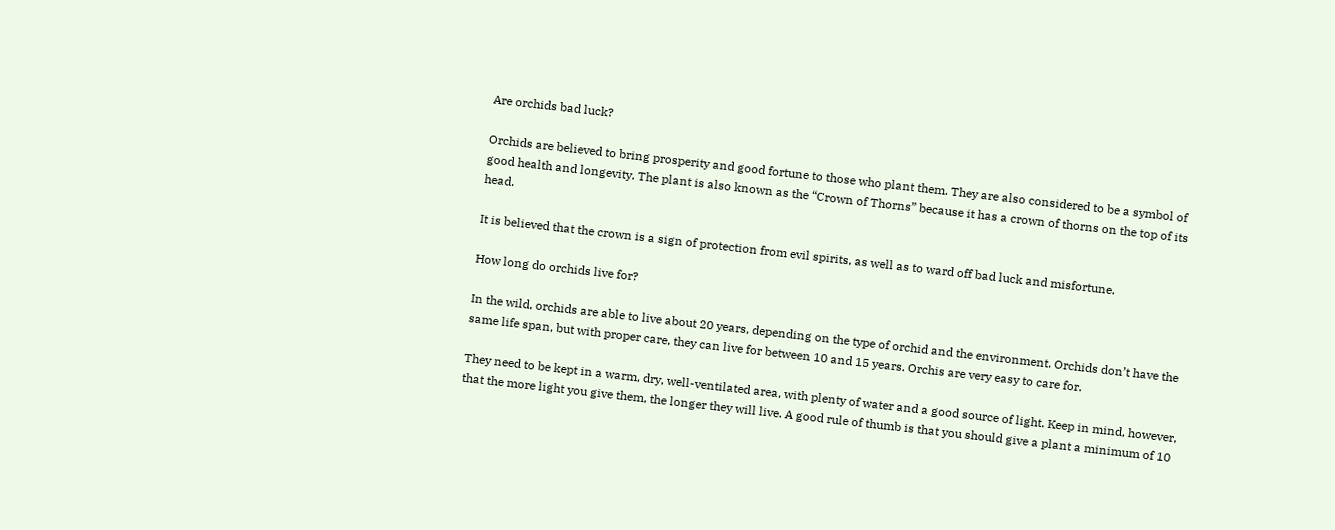Are orchids bad luck?

Orchids are believed to bring prosperity and good fortune to those who plant them. They are also considered to be a symbol of good health and longevity. The plant is also known as the “Crown of Thorns” because it has a crown of thorns on the top of its head.

It is believed that the crown is a sign of protection from evil spirits, as well as to ward off bad luck and misfortune.

How long do orchids live for?

In the wild, orchids are able to live about 20 years, depending on the type of orchid and the environment. Orchids don’t have the same life span, but with proper care, they can live for between 10 and 15 years. Orchis are very easy to care for.

They need to be kept in a warm, dry, well-ventilated area, with plenty of water and a good source of light. Keep in mind, however, that the more light you give them, the longer they will live. A good rule of thumb is that you should give a plant a minimum of 10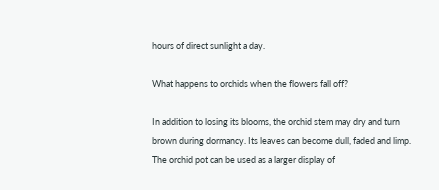hours of direct sunlight a day.

What happens to orchids when the flowers fall off?

In addition to losing its blooms, the orchid stem may dry and turn brown during dormancy. Its leaves can become dull, faded and limp. The orchid pot can be used as a larger display of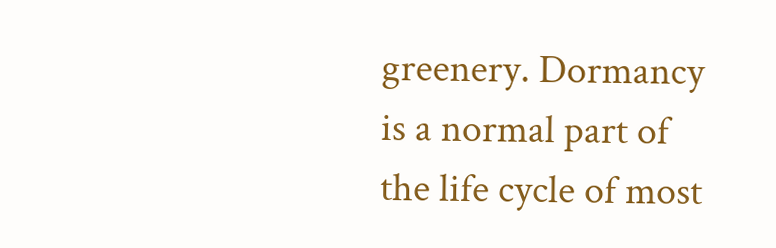greenery. Dormancy is a normal part of the life cycle of most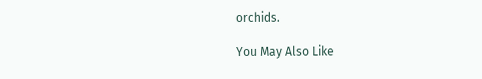orchids.

You May Also Like